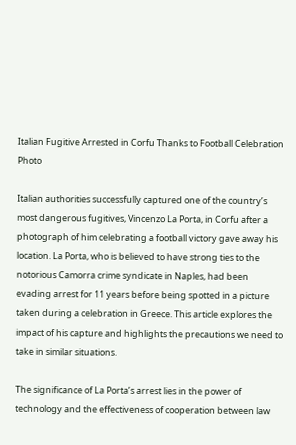Italian Fugitive Arrested in Corfu Thanks to Football Celebration Photo

Italian authorities successfully captured one of the country’s most dangerous fugitives, Vincenzo La Porta, in Corfu after a photograph of him celebrating a football victory gave away his location. La Porta, who is believed to have strong ties to the notorious Camorra crime syndicate in Naples, had been evading arrest for 11 years before being spotted in a picture taken during a celebration in Greece. This article explores the impact of his capture and highlights the precautions we need to take in similar situations.

The significance of La Porta’s arrest lies in the power of technology and the effectiveness of cooperation between law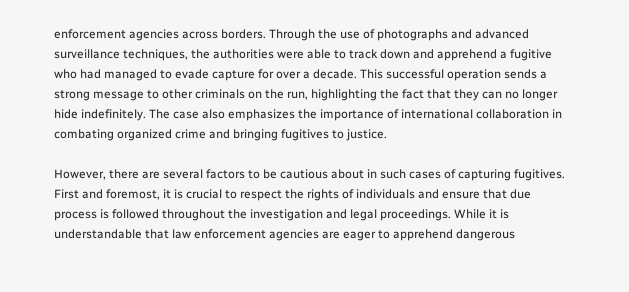enforcement agencies across borders. Through the use of photographs and advanced surveillance techniques, the authorities were able to track down and apprehend a fugitive who had managed to evade capture for over a decade. This successful operation sends a strong message to other criminals on the run, highlighting the fact that they can no longer hide indefinitely. The case also emphasizes the importance of international collaboration in combating organized crime and bringing fugitives to justice.

However, there are several factors to be cautious about in such cases of capturing fugitives. First and foremost, it is crucial to respect the rights of individuals and ensure that due process is followed throughout the investigation and legal proceedings. While it is understandable that law enforcement agencies are eager to apprehend dangerous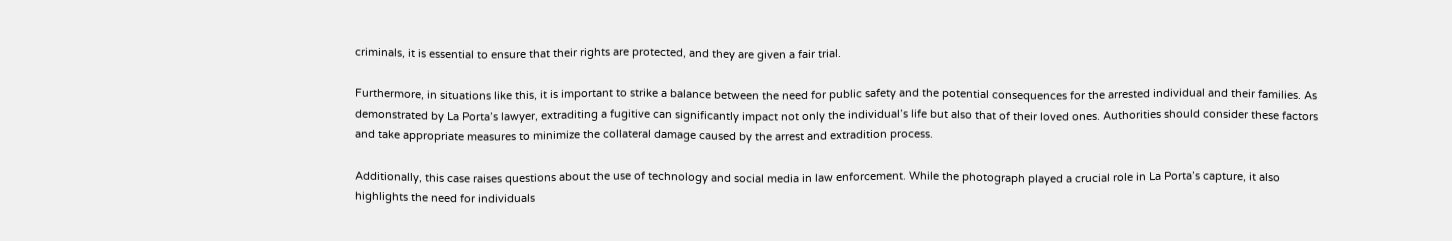criminals, it is essential to ensure that their rights are protected, and they are given a fair trial.

Furthermore, in situations like this, it is important to strike a balance between the need for public safety and the potential consequences for the arrested individual and their families. As demonstrated by La Porta’s lawyer, extraditing a fugitive can significantly impact not only the individual’s life but also that of their loved ones. Authorities should consider these factors and take appropriate measures to minimize the collateral damage caused by the arrest and extradition process.

Additionally, this case raises questions about the use of technology and social media in law enforcement. While the photograph played a crucial role in La Porta’s capture, it also highlights the need for individuals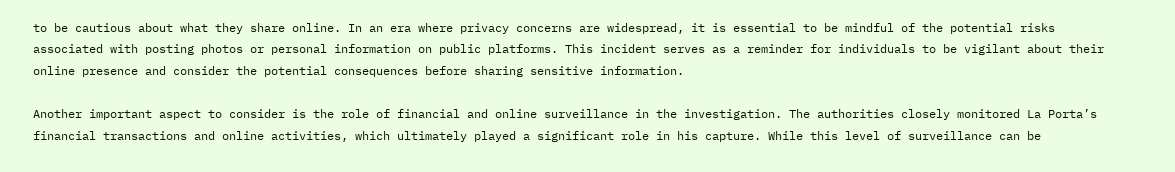to be cautious about what they share online. In an era where privacy concerns are widespread, it is essential to be mindful of the potential risks associated with posting photos or personal information on public platforms. This incident serves as a reminder for individuals to be vigilant about their online presence and consider the potential consequences before sharing sensitive information.

Another important aspect to consider is the role of financial and online surveillance in the investigation. The authorities closely monitored La Porta’s financial transactions and online activities, which ultimately played a significant role in his capture. While this level of surveillance can be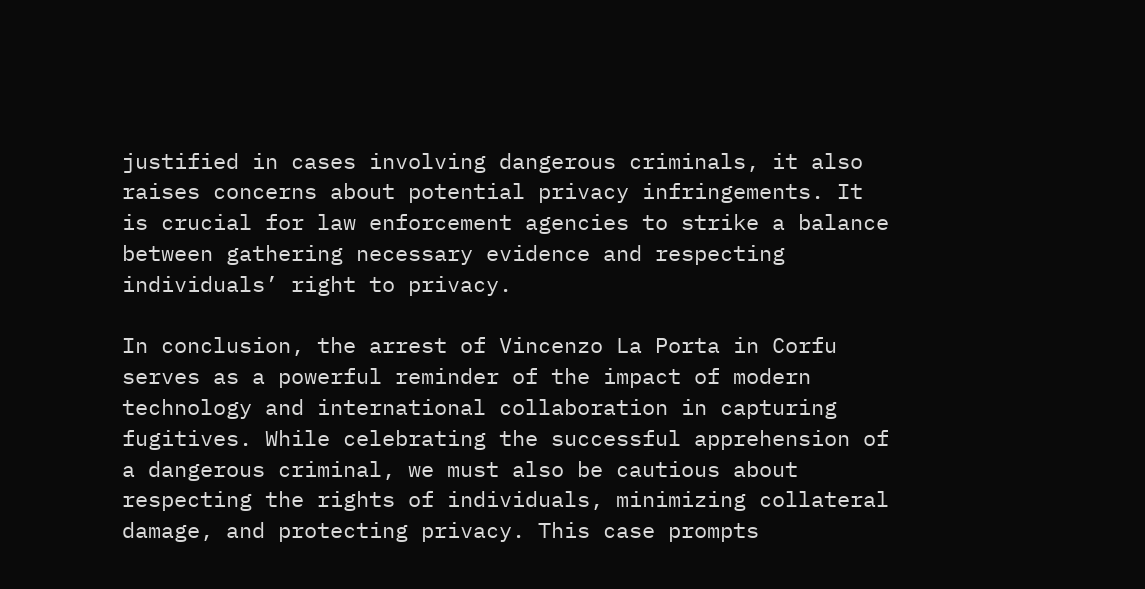justified in cases involving dangerous criminals, it also raises concerns about potential privacy infringements. It is crucial for law enforcement agencies to strike a balance between gathering necessary evidence and respecting individuals’ right to privacy.

In conclusion, the arrest of Vincenzo La Porta in Corfu serves as a powerful reminder of the impact of modern technology and international collaboration in capturing fugitives. While celebrating the successful apprehension of a dangerous criminal, we must also be cautious about respecting the rights of individuals, minimizing collateral damage, and protecting privacy. This case prompts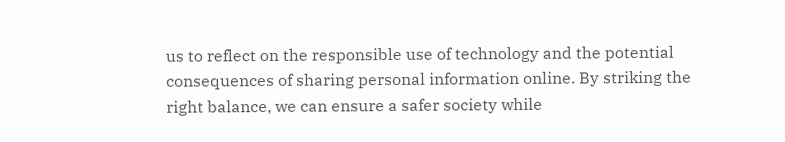us to reflect on the responsible use of technology and the potential consequences of sharing personal information online. By striking the right balance, we can ensure a safer society while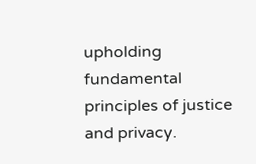upholding fundamental principles of justice and privacy.